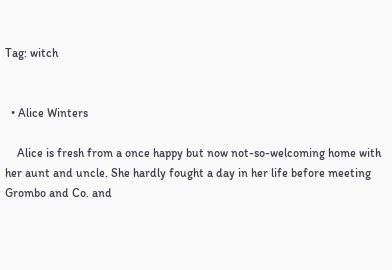Tag: witch


  • Alice Winters

    Alice is fresh from a once happy but now not-so-welcoming home with her aunt and uncle. She hardly fought a day in her life before meeting Grombo and Co. and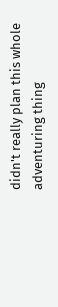didn't really plan this whole adventuring thing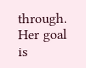through. Her goal is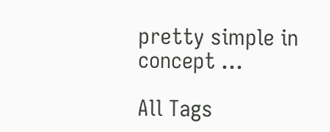pretty simple in concept …

All Tags